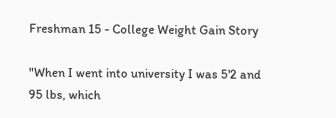Freshman 15 - College Weight Gain Story

"When I went into university I was 5'2 and 95 lbs, which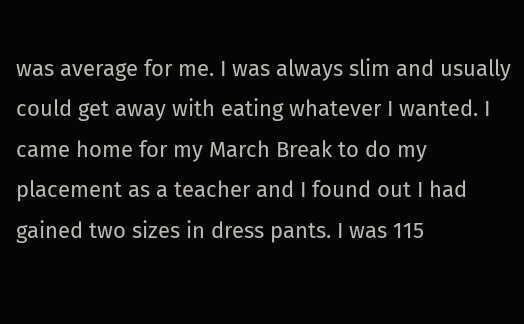was average for me. I was always slim and usually could get away with eating whatever I wanted. I came home for my March Break to do my placement as a teacher and I found out I had gained two sizes in dress pants. I was 115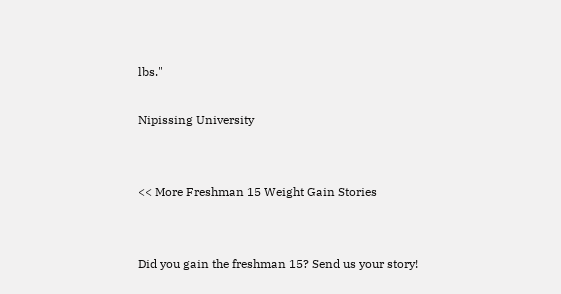lbs."

Nipissing University


<< More Freshman 15 Weight Gain Stories


Did you gain the freshman 15? Send us your story!